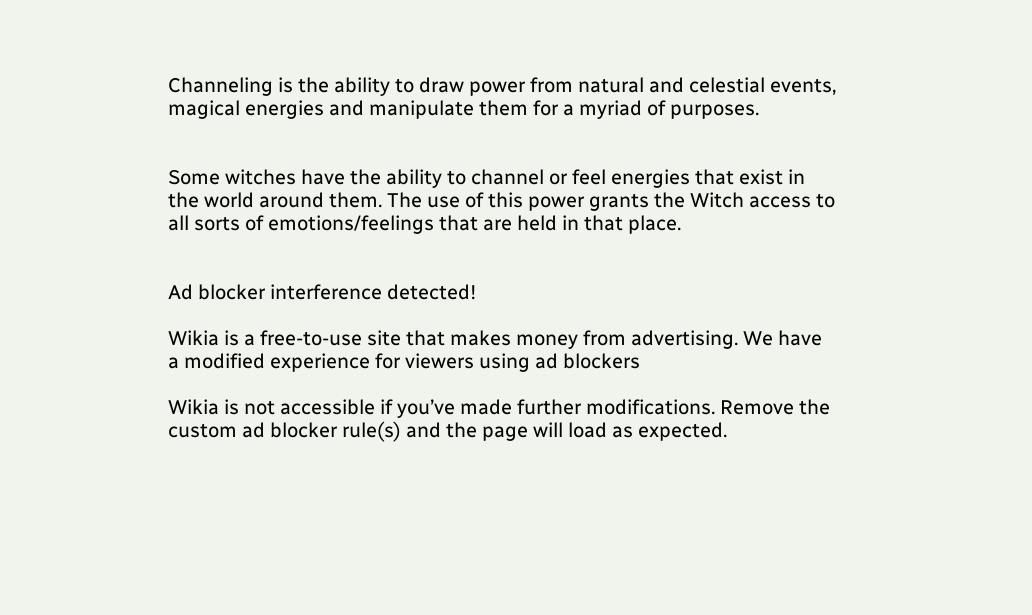Channeling is the ability to draw power from natural and celestial events, magical energies and manipulate them for a myriad of purposes.


Some witches have the ability to channel or feel energies that exist in the world around them. The use of this power grants the Witch access to all sorts of emotions/feelings that are held in that place.


Ad blocker interference detected!

Wikia is a free-to-use site that makes money from advertising. We have a modified experience for viewers using ad blockers

Wikia is not accessible if you’ve made further modifications. Remove the custom ad blocker rule(s) and the page will load as expected.